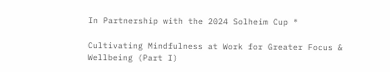In Partnership with the 2024 Solheim Cup ®

Cultivating Mindfulness at Work for Greater Focus & Wellbeing (Part I)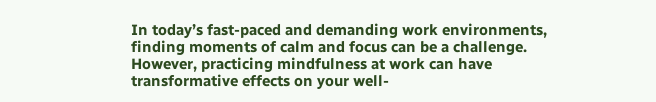In today’s fast-paced and demanding work environments, finding moments of calm and focus can be a challenge. However, practicing mindfulness at work can have transformative effects on your well-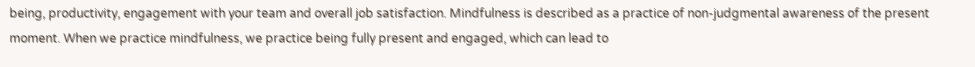being, productivity, engagement with your team and overall job satisfaction. Mindfulness is described as a practice of non-judgmental awareness of the present moment. When we practice mindfulness, we practice being fully present and engaged, which can lead to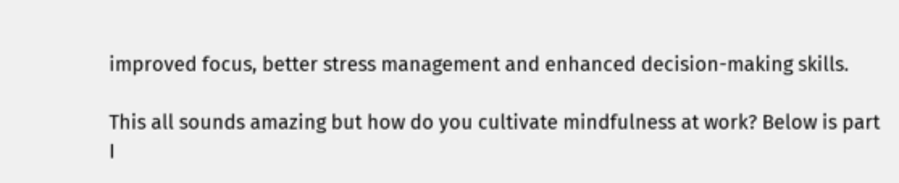improved focus, better stress management and enhanced decision-making skills.

This all sounds amazing but how do you cultivate mindfulness at work? Below is part I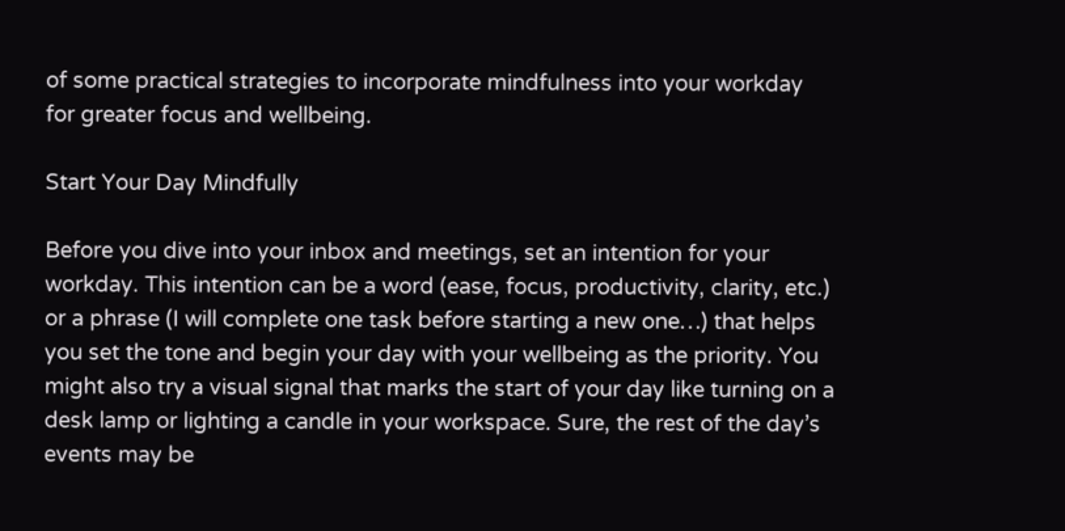of some practical strategies to incorporate mindfulness into your workday for greater focus and wellbeing.

Start Your Day Mindfully

Before you dive into your inbox and meetings, set an intention for your workday. This intention can be a word (ease, focus, productivity, clarity, etc.) or a phrase (I will complete one task before starting a new one…) that helps you set the tone and begin your day with your wellbeing as the priority. You might also try a visual signal that marks the start of your day like turning on a desk lamp or lighting a candle in your workspace. Sure, the rest of the day’s events may be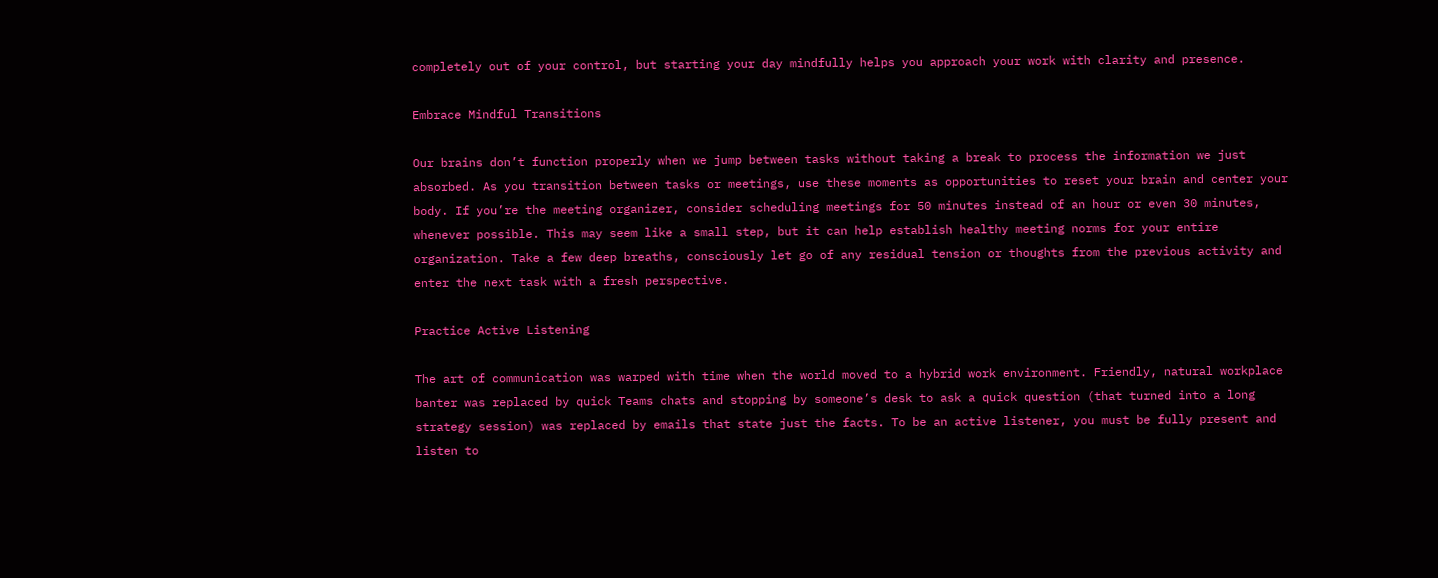completely out of your control, but starting your day mindfully helps you approach your work with clarity and presence.

Embrace Mindful Transitions

Our brains don’t function properly when we jump between tasks without taking a break to process the information we just absorbed. As you transition between tasks or meetings, use these moments as opportunities to reset your brain and center your body. If you’re the meeting organizer, consider scheduling meetings for 50 minutes instead of an hour or even 30 minutes, whenever possible. This may seem like a small step, but it can help establish healthy meeting norms for your entire organization. Take a few deep breaths, consciously let go of any residual tension or thoughts from the previous activity and enter the next task with a fresh perspective.

Practice Active Listening

The art of communication was warped with time when the world moved to a hybrid work environment. Friendly, natural workplace banter was replaced by quick Teams chats and stopping by someone’s desk to ask a quick question (that turned into a long strategy session) was replaced by emails that state just the facts. To be an active listener, you must be fully present and listen to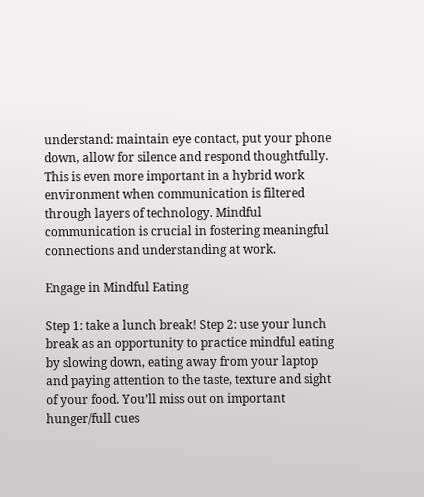understand: maintain eye contact, put your phone down, allow for silence and respond thoughtfully. This is even more important in a hybrid work environment when communication is filtered through layers of technology. Mindful communication is crucial in fostering meaningful connections and understanding at work.

Engage in Mindful Eating

Step 1: take a lunch break! Step 2: use your lunch break as an opportunity to practice mindful eating by slowing down, eating away from your laptop and paying attention to the taste, texture and sight of your food. You’ll miss out on important hunger/full cues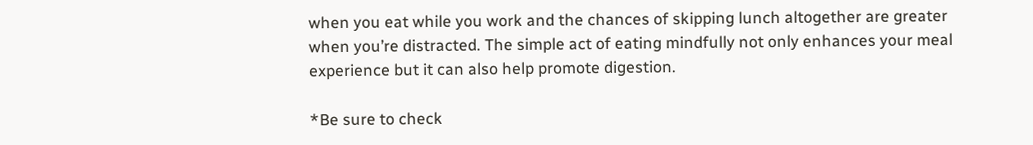when you eat while you work and the chances of skipping lunch altogether are greater when you’re distracted. The simple act of eating mindfully not only enhances your meal experience but it can also help promote digestion.

*Be sure to check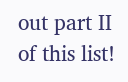out part II of this list!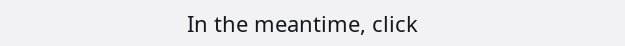In the meantime, click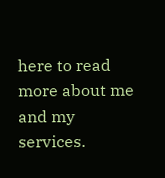here to read more about me and my services.